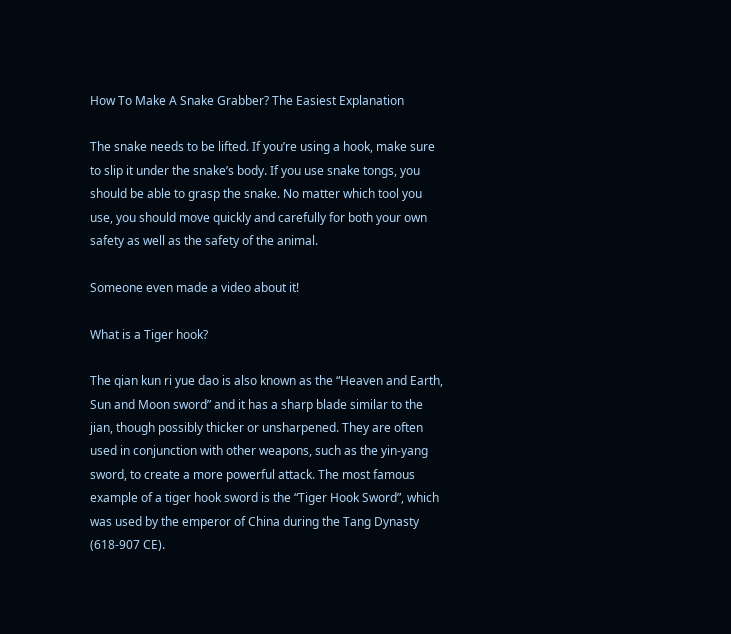How To Make A Snake Grabber? The Easiest Explanation

The snake needs to be lifted. If you’re using a hook, make sure to slip it under the snake’s body. If you use snake tongs, you should be able to grasp the snake. No matter which tool you use, you should move quickly and carefully for both your own safety as well as the safety of the animal.

Someone even made a video about it!

What is a Tiger hook?

The qian kun ri yue dao is also known as the “Heaven and Earth, Sun and Moon sword” and it has a sharp blade similar to the jian, though possibly thicker or unsharpened. They are often used in conjunction with other weapons, such as the yin-yang sword, to create a more powerful attack. The most famous example of a tiger hook sword is the “Tiger Hook Sword”, which was used by the emperor of China during the Tang Dynasty (618-907 CE).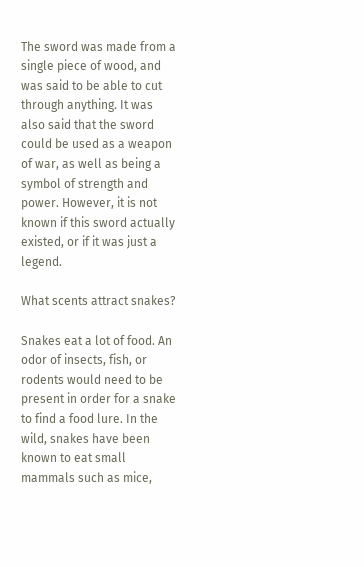The sword was made from a single piece of wood, and was said to be able to cut through anything. It was also said that the sword could be used as a weapon of war, as well as being a symbol of strength and power. However, it is not known if this sword actually existed, or if it was just a legend.

What scents attract snakes?

Snakes eat a lot of food. An odor of insects, fish, or rodents would need to be present in order for a snake to find a food lure. In the wild, snakes have been known to eat small mammals such as mice,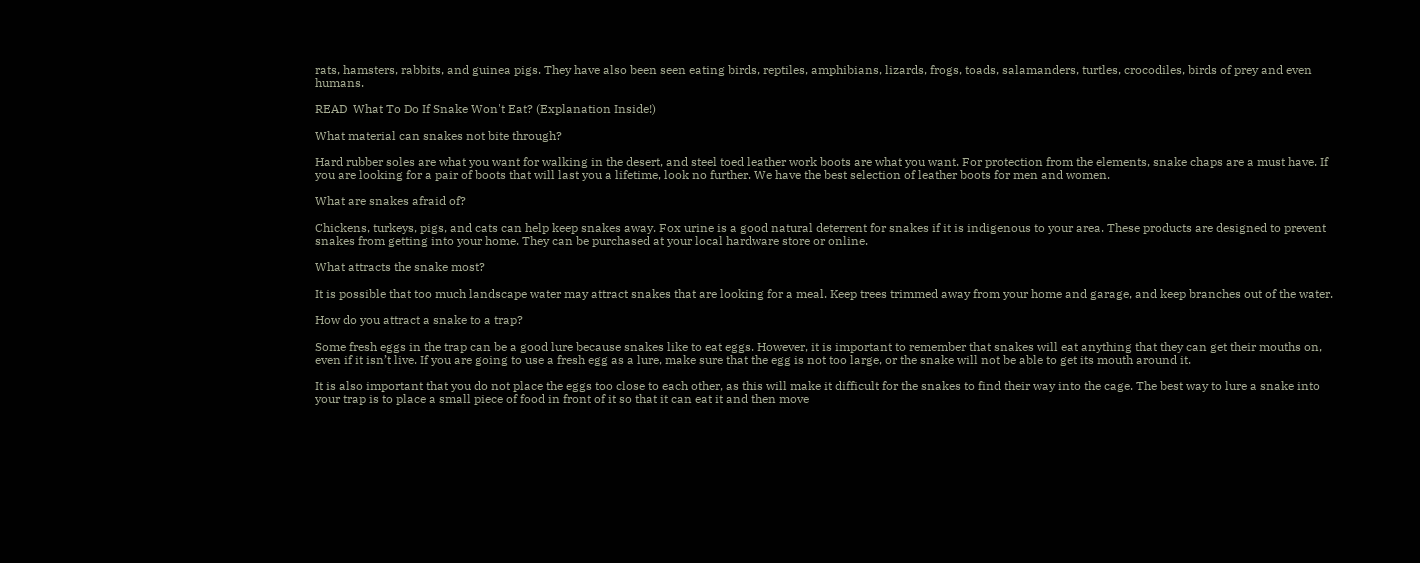rats, hamsters, rabbits, and guinea pigs. They have also been seen eating birds, reptiles, amphibians, lizards, frogs, toads, salamanders, turtles, crocodiles, birds of prey and even humans.

READ  What To Do If Snake Won't Eat? (Explanation Inside!)

What material can snakes not bite through?

Hard rubber soles are what you want for walking in the desert, and steel toed leather work boots are what you want. For protection from the elements, snake chaps are a must have. If you are looking for a pair of boots that will last you a lifetime, look no further. We have the best selection of leather boots for men and women.

What are snakes afraid of?

Chickens, turkeys, pigs, and cats can help keep snakes away. Fox urine is a good natural deterrent for snakes if it is indigenous to your area. These products are designed to prevent snakes from getting into your home. They can be purchased at your local hardware store or online.

What attracts the snake most?

It is possible that too much landscape water may attract snakes that are looking for a meal. Keep trees trimmed away from your home and garage, and keep branches out of the water.

How do you attract a snake to a trap?

Some fresh eggs in the trap can be a good lure because snakes like to eat eggs. However, it is important to remember that snakes will eat anything that they can get their mouths on, even if it isn’t live. If you are going to use a fresh egg as a lure, make sure that the egg is not too large, or the snake will not be able to get its mouth around it.

It is also important that you do not place the eggs too close to each other, as this will make it difficult for the snakes to find their way into the cage. The best way to lure a snake into your trap is to place a small piece of food in front of it so that it can eat it and then move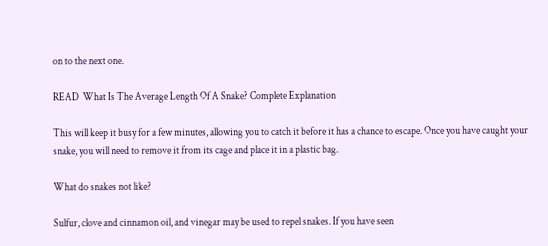on to the next one.

READ  What Is The Average Length Of A Snake? Complete Explanation

This will keep it busy for a few minutes, allowing you to catch it before it has a chance to escape. Once you have caught your snake, you will need to remove it from its cage and place it in a plastic bag.

What do snakes not like?

Sulfur, clove and cinnamon oil, and vinegar may be used to repel snakes. If you have seen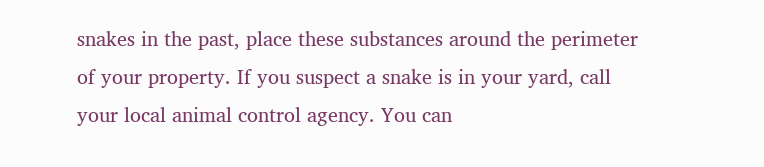snakes in the past, place these substances around the perimeter of your property. If you suspect a snake is in your yard, call your local animal control agency. You can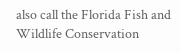also call the Florida Fish and Wildlife Conservation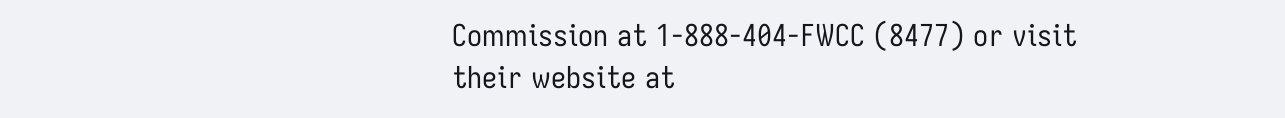Commission at 1-888-404-FWCC (8477) or visit their website at